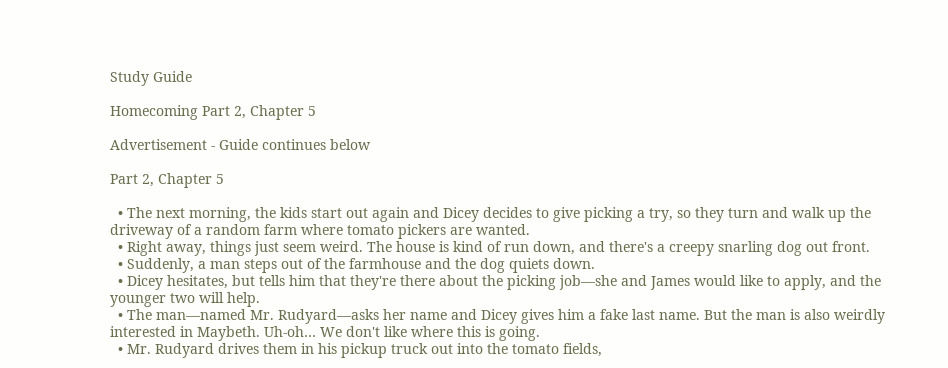Study Guide

Homecoming Part 2, Chapter 5

Advertisement - Guide continues below

Part 2, Chapter 5

  • The next morning, the kids start out again and Dicey decides to give picking a try, so they turn and walk up the driveway of a random farm where tomato pickers are wanted.
  • Right away, things just seem weird. The house is kind of run down, and there's a creepy snarling dog out front.
  • Suddenly, a man steps out of the farmhouse and the dog quiets down.
  • Dicey hesitates, but tells him that they're there about the picking job—she and James would like to apply, and the younger two will help.
  • The man—named Mr. Rudyard—asks her name and Dicey gives him a fake last name. But the man is also weirdly interested in Maybeth. Uh-oh… We don't like where this is going.
  • Mr. Rudyard drives them in his pickup truck out into the tomato fields,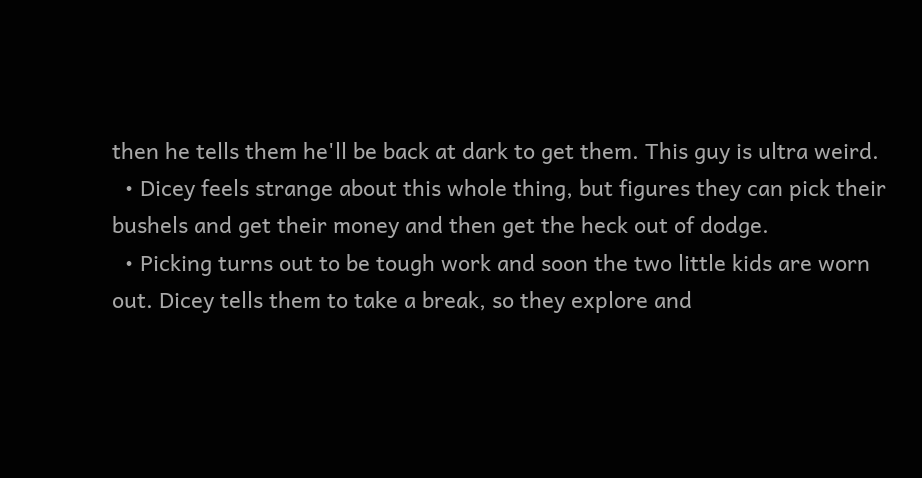then he tells them he'll be back at dark to get them. This guy is ultra weird.
  • Dicey feels strange about this whole thing, but figures they can pick their bushels and get their money and then get the heck out of dodge.
  • Picking turns out to be tough work and soon the two little kids are worn out. Dicey tells them to take a break, so they explore and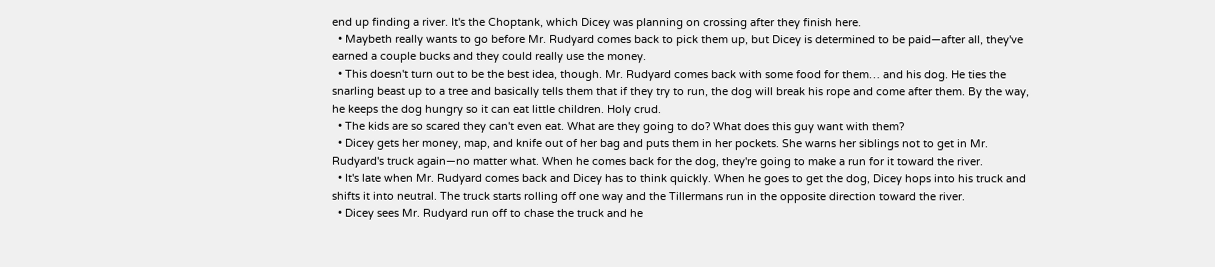end up finding a river. It's the Choptank, which Dicey was planning on crossing after they finish here.
  • Maybeth really wants to go before Mr. Rudyard comes back to pick them up, but Dicey is determined to be paid—after all, they've earned a couple bucks and they could really use the money.
  • This doesn't turn out to be the best idea, though. Mr. Rudyard comes back with some food for them… and his dog. He ties the snarling beast up to a tree and basically tells them that if they try to run, the dog will break his rope and come after them. By the way, he keeps the dog hungry so it can eat little children. Holy crud.
  • The kids are so scared they can't even eat. What are they going to do? What does this guy want with them?
  • Dicey gets her money, map, and knife out of her bag and puts them in her pockets. She warns her siblings not to get in Mr. Rudyard's truck again—no matter what. When he comes back for the dog, they're going to make a run for it toward the river.
  • It's late when Mr. Rudyard comes back and Dicey has to think quickly. When he goes to get the dog, Dicey hops into his truck and shifts it into neutral. The truck starts rolling off one way and the Tillermans run in the opposite direction toward the river.
  • Dicey sees Mr. Rudyard run off to chase the truck and he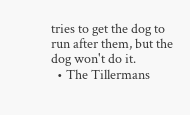tries to get the dog to run after them, but the dog won't do it.
  • The Tillermans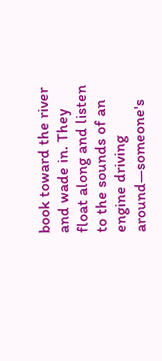book toward the river and wade in. They float along and listen to the sounds of an engine driving around—someone's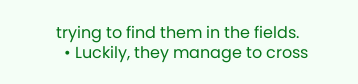trying to find them in the fields.
  • Luckily, they manage to cross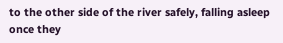to the other side of the river safely, falling asleep once they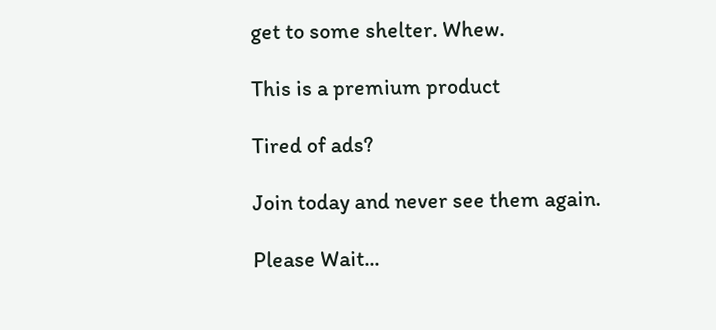get to some shelter. Whew.

This is a premium product

Tired of ads?

Join today and never see them again.

Please Wait...